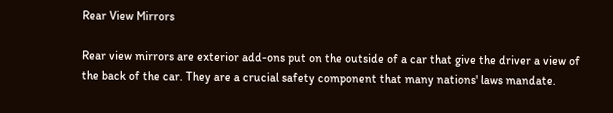Rear View Mirrors

Rear view mirrors are exterior add-ons put on the outside of a car that give the driver a view of the back of the car. They are a crucial safety component that many nations' laws mandate.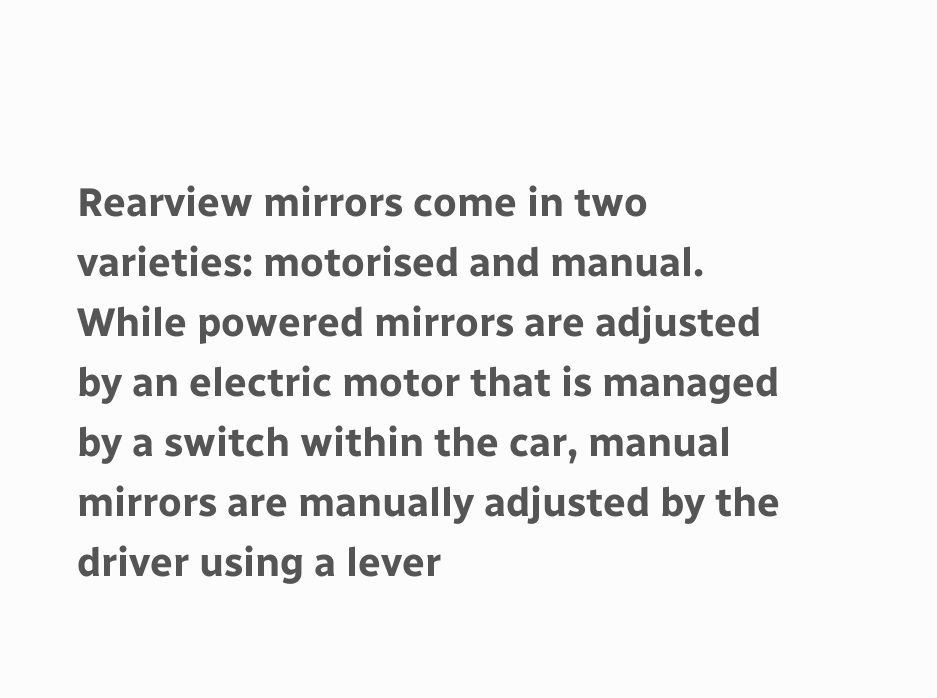Rearview mirrors come in two varieties: motorised and manual. While powered mirrors are adjusted by an electric motor that is managed by a switch within the car, manual mirrors are manually adjusted by the driver using a lever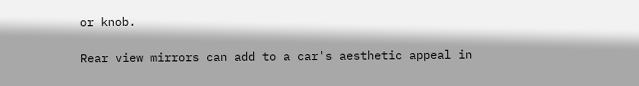or knob.

Rear view mirrors can add to a car's aesthetic appeal in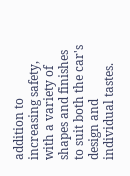addition to increasing safety, with a variety of shapes and finishes to suit both the car's design and individual tastes.